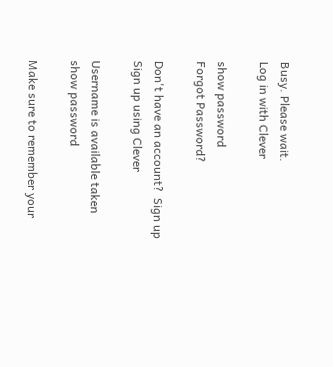Busy. Please wait.
Log in with Clever

show password
Forgot Password?

Don't have an account?  Sign up
Sign up using Clever

Username is available taken
show password

Make sure to remember your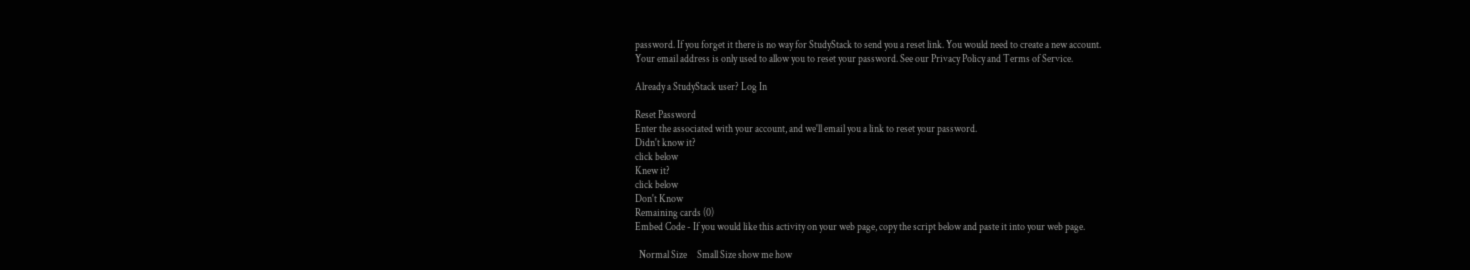password. If you forget it there is no way for StudyStack to send you a reset link. You would need to create a new account.
Your email address is only used to allow you to reset your password. See our Privacy Policy and Terms of Service.

Already a StudyStack user? Log In

Reset Password
Enter the associated with your account, and we'll email you a link to reset your password.
Didn't know it?
click below
Knew it?
click below
Don't Know
Remaining cards (0)
Embed Code - If you would like this activity on your web page, copy the script below and paste it into your web page.

  Normal Size     Small Size show me how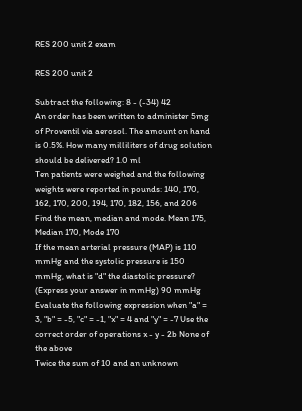RES 200 unit 2 exam

RES 200 unit 2

Subtract the following: 8 - (-34) 42
An order has been written to administer 5mg of Proventil via aerosol. The amount on hand is 0.5%. How many milliliters of drug solution should be delivered? 1.0 ml
Ten patients were weighed and the following weights were reported in pounds: 140, 170, 162, 170, 200, 194, 170, 182, 156, and 206 Find the mean, median and mode. Mean 175, Median 170, Mode 170
If the mean arterial pressure (MAP) is 110 mmHg and the systolic pressure is 150 mmHg, what is "d" the diastolic pressure? (Express your answer in mmHg) 90 mmHg
Evaluate the following expression when "a" = 3, "b" = -5, "c" = -1, "x" = 4 and "y" = -7 Use the correct order of operations x - y - 2b None of the above
Twice the sum of 10 and an unknown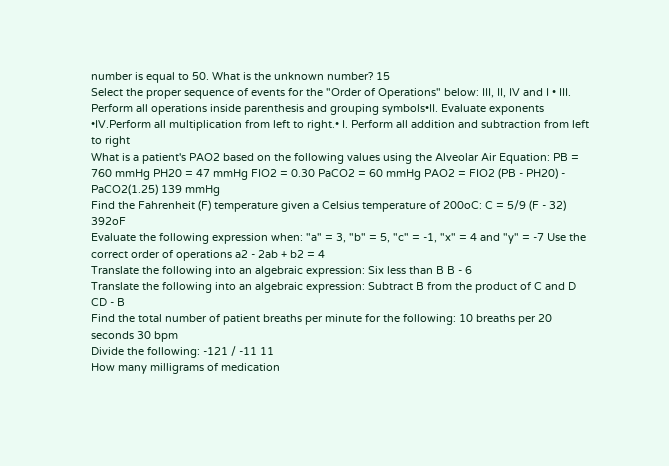number is equal to 50. What is the unknown number? 15
Select the proper sequence of events for the "Order of Operations" below: III, II, IV and I • III. Perform all operations inside parenthesis and grouping symbols•II. Evaluate exponents •IV.Perform all multiplication from left to right.• I. Perform all addition and subtraction from left to right
What is a patient's PAO2 based on the following values using the Alveolar Air Equation: PB = 760 mmHg PH20 = 47 mmHg FIO2 = 0.30 PaCO2 = 60 mmHg PAO2 = FIO2 (PB - PH20) - PaCO2(1.25) 139 mmHg
Find the Fahrenheit (F) temperature given a Celsius temperature of 200oC: C = 5/9 (F - 32) 392oF
Evaluate the following expression when: "a" = 3, "b" = 5, "c" = -1, "x" = 4 and "y" = -7 Use the correct order of operations a2 - 2ab + b2 = 4
Translate the following into an algebraic expression: Six less than B B - 6
Translate the following into an algebraic expression: Subtract B from the product of C and D CD - B
Find the total number of patient breaths per minute for the following: 10 breaths per 20 seconds 30 bpm
Divide the following: -121 / -11 11
How many milligrams of medication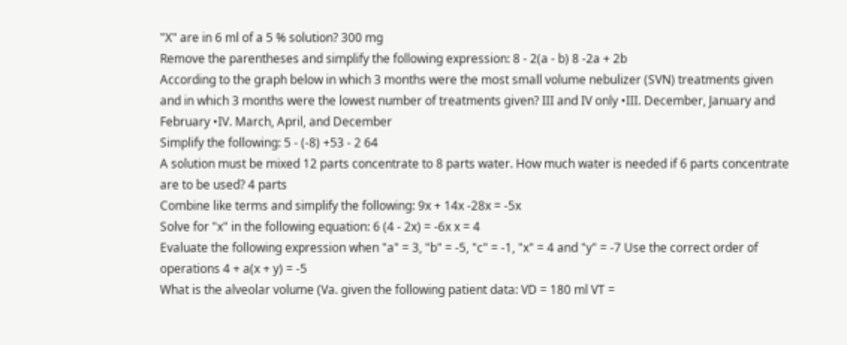"X" are in 6 ml of a 5 % solution? 300 mg
Remove the parentheses and simplify the following expression: 8 - 2(a - b) 8 -2a + 2b
According to the graph below in which 3 months were the most small volume nebulizer (SVN) treatments given and in which 3 months were the lowest number of treatments given? III and IV only •III. December, January and February •IV. March, April, and December
Simplify the following: 5 - (-8) +53 - 2 64
A solution must be mixed 12 parts concentrate to 8 parts water. How much water is needed if 6 parts concentrate are to be used? 4 parts
Combine like terms and simplify the following: 9x + 14x -28x = -5x
Solve for "x" in the following equation: 6 (4 - 2x) = -6x x = 4
Evaluate the following expression when "a" = 3, "b" = -5, "c" = -1, "x" = 4 and "y" = -7 Use the correct order of operations 4 + a(x + y) = -5
What is the alveolar volume (Va. given the following patient data: VD = 180 ml VT =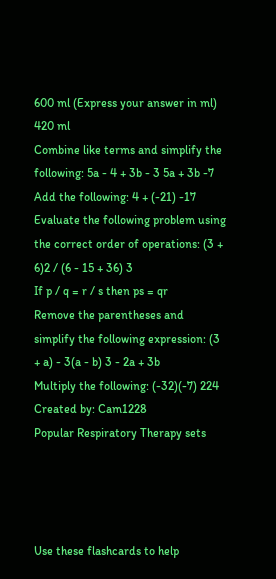600 ml (Express your answer in ml) 420 ml
Combine like terms and simplify the following: 5a - 4 + 3b - 3 5a + 3b -7
Add the following: 4 + (-21) -17
Evaluate the following problem using the correct order of operations: (3 + 6)2 / (6 - 15 + 36) 3
If p / q = r / s then ps = qr
Remove the parentheses and simplify the following expression: (3 + a) - 3(a - b) 3 - 2a + 3b
Multiply the following: (-32)(-7) 224
Created by: Cam1228
Popular Respiratory Therapy sets




Use these flashcards to help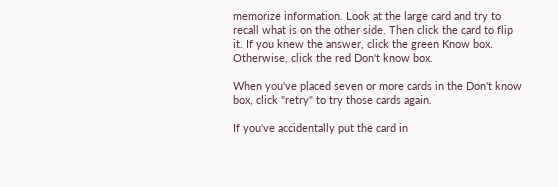memorize information. Look at the large card and try to recall what is on the other side. Then click the card to flip it. If you knew the answer, click the green Know box. Otherwise, click the red Don't know box.

When you've placed seven or more cards in the Don't know box, click "retry" to try those cards again.

If you've accidentally put the card in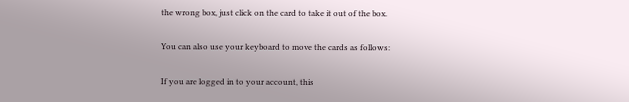the wrong box, just click on the card to take it out of the box.

You can also use your keyboard to move the cards as follows:

If you are logged in to your account, this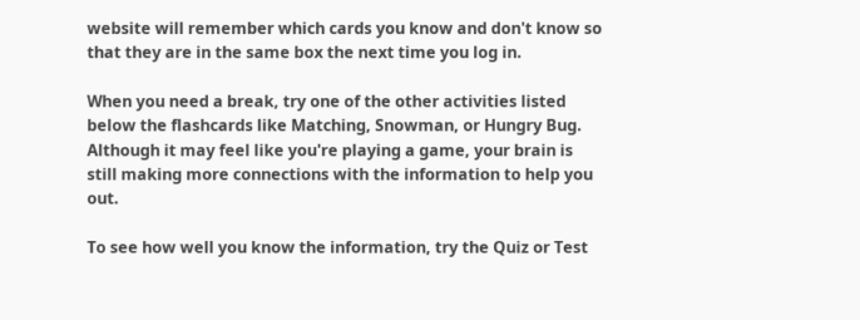website will remember which cards you know and don't know so that they are in the same box the next time you log in.

When you need a break, try one of the other activities listed below the flashcards like Matching, Snowman, or Hungry Bug. Although it may feel like you're playing a game, your brain is still making more connections with the information to help you out.

To see how well you know the information, try the Quiz or Test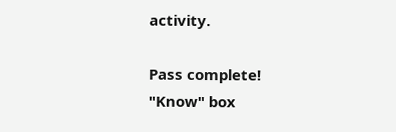activity.

Pass complete!
"Know" box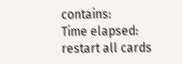contains:
Time elapsed:
restart all cards